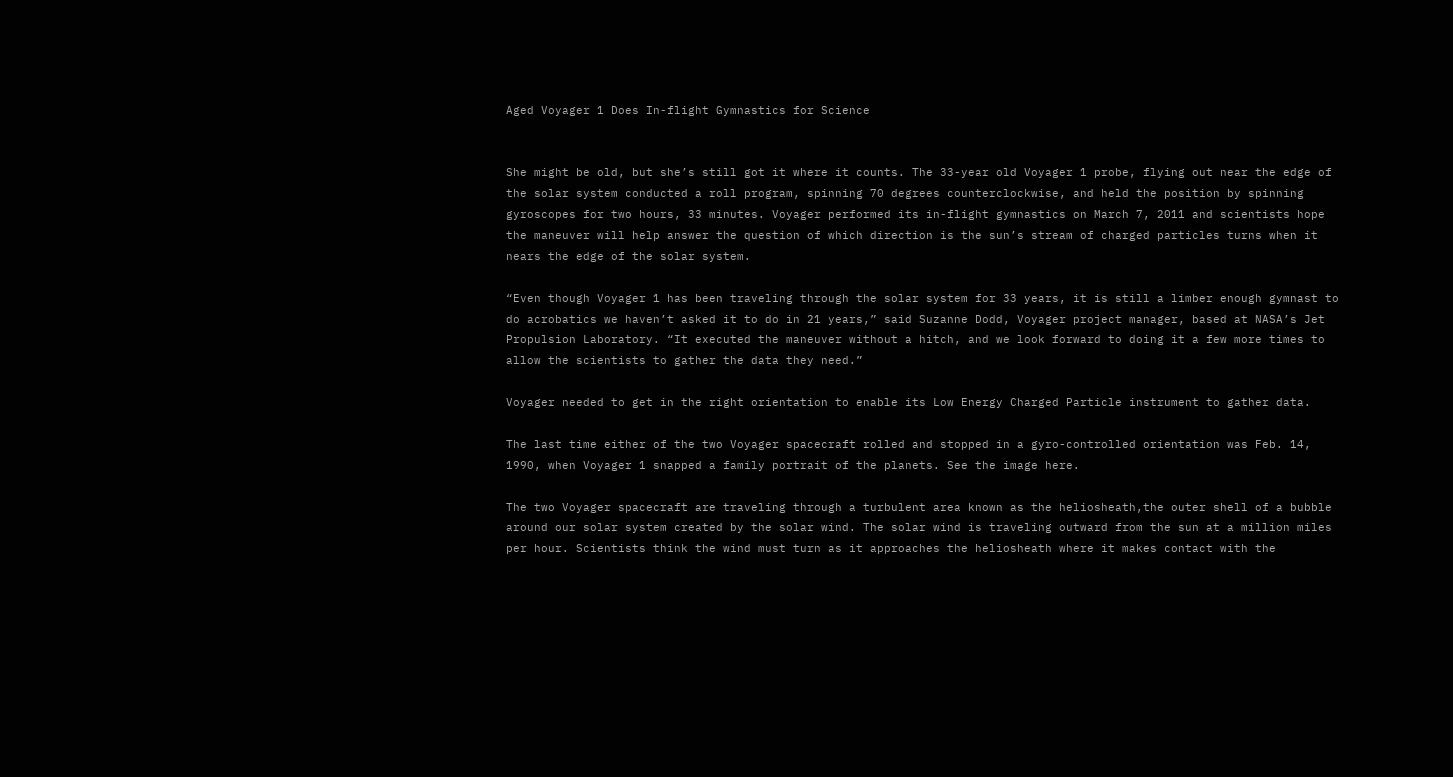Aged Voyager 1 Does In-flight Gymnastics for Science


She might be old, but she’s still got it where it counts. The 33-year old Voyager 1 probe, flying out near the edge of the solar system conducted a roll program, spinning 70 degrees counterclockwise, and held the position by spinning gyroscopes for two hours, 33 minutes. Voyager performed its in-flight gymnastics on March 7, 2011 and scientists hope the maneuver will help answer the question of which direction is the sun’s stream of charged particles turns when it nears the edge of the solar system.

“Even though Voyager 1 has been traveling through the solar system for 33 years, it is still a limber enough gymnast to do acrobatics we haven’t asked it to do in 21 years,” said Suzanne Dodd, Voyager project manager, based at NASA’s Jet Propulsion Laboratory. “It executed the maneuver without a hitch, and we look forward to doing it a few more times to allow the scientists to gather the data they need.”

Voyager needed to get in the right orientation to enable its Low Energy Charged Particle instrument to gather data.

The last time either of the two Voyager spacecraft rolled and stopped in a gyro-controlled orientation was Feb. 14, 1990, when Voyager 1 snapped a family portrait of the planets. See the image here.

The two Voyager spacecraft are traveling through a turbulent area known as the heliosheath,the outer shell of a bubble around our solar system created by the solar wind. The solar wind is traveling outward from the sun at a million miles per hour. Scientists think the wind must turn as it approaches the heliosheath where it makes contact with the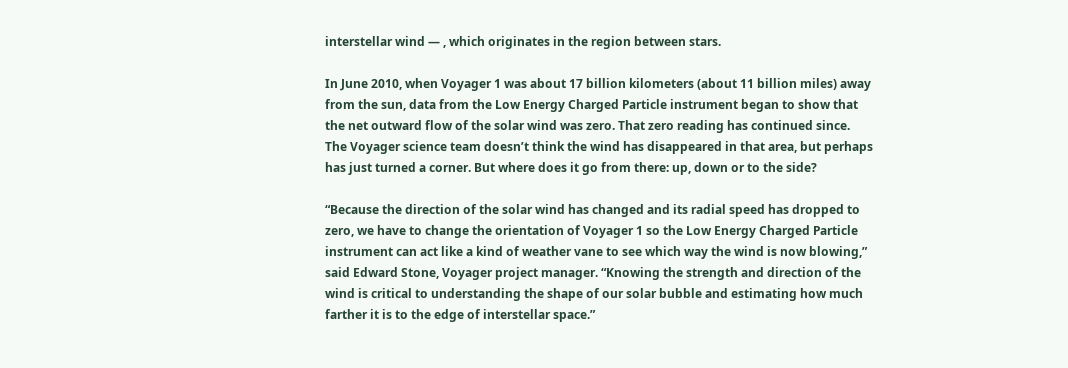interstellar wind — , which originates in the region between stars.

In June 2010, when Voyager 1 was about 17 billion kilometers (about 11 billion miles) away from the sun, data from the Low Energy Charged Particle instrument began to show that the net outward flow of the solar wind was zero. That zero reading has continued since. The Voyager science team doesn’t think the wind has disappeared in that area, but perhaps has just turned a corner. But where does it go from there: up, down or to the side?

“Because the direction of the solar wind has changed and its radial speed has dropped to zero, we have to change the orientation of Voyager 1 so the Low Energy Charged Particle instrument can act like a kind of weather vane to see which way the wind is now blowing,” said Edward Stone, Voyager project manager. “Knowing the strength and direction of the wind is critical to understanding the shape of our solar bubble and estimating how much farther it is to the edge of interstellar space.”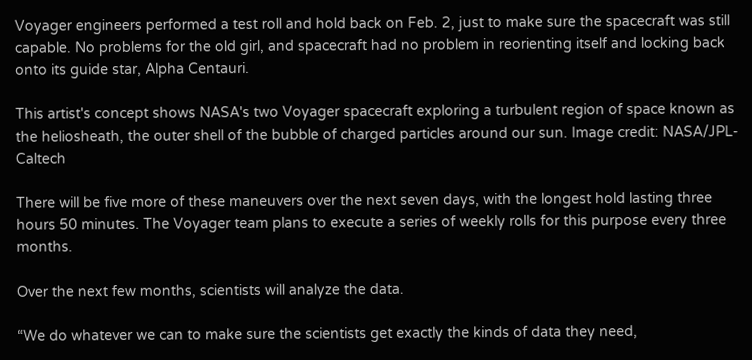Voyager engineers performed a test roll and hold back on Feb. 2, just to make sure the spacecraft was still capable. No problems for the old girl, and spacecraft had no problem in reorienting itself and locking back onto its guide star, Alpha Centauri.

This artist's concept shows NASA's two Voyager spacecraft exploring a turbulent region of space known as the heliosheath, the outer shell of the bubble of charged particles around our sun. Image credit: NASA/JPL-Caltech

There will be five more of these maneuvers over the next seven days, with the longest hold lasting three hours 50 minutes. The Voyager team plans to execute a series of weekly rolls for this purpose every three months.

Over the next few months, scientists will analyze the data.

“We do whatever we can to make sure the scientists get exactly the kinds of data they need,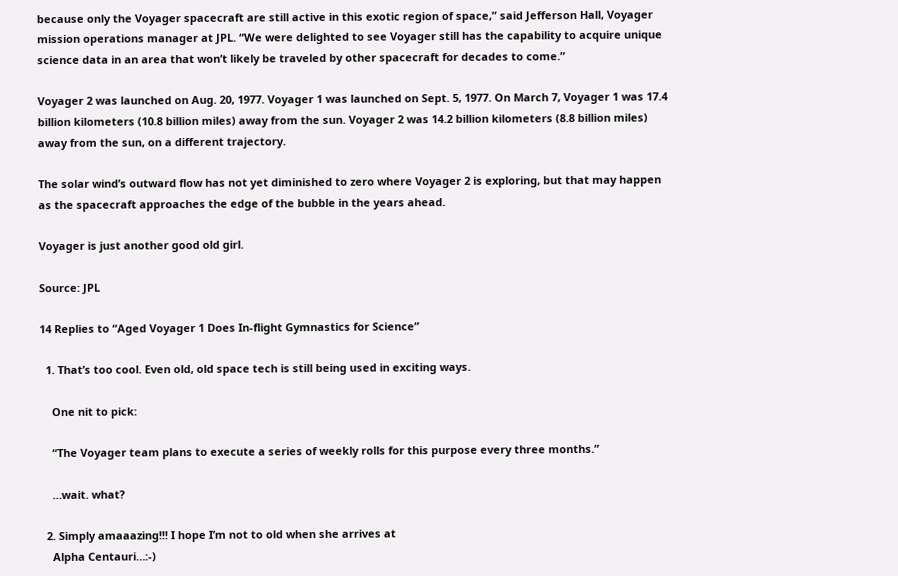because only the Voyager spacecraft are still active in this exotic region of space,” said Jefferson Hall, Voyager mission operations manager at JPL. “We were delighted to see Voyager still has the capability to acquire unique science data in an area that won’t likely be traveled by other spacecraft for decades to come.”

Voyager 2 was launched on Aug. 20, 1977. Voyager 1 was launched on Sept. 5, 1977. On March 7, Voyager 1 was 17.4 billion kilometers (10.8 billion miles) away from the sun. Voyager 2 was 14.2 billion kilometers (8.8 billion miles) away from the sun, on a different trajectory.

The solar wind’s outward flow has not yet diminished to zero where Voyager 2 is exploring, but that may happen as the spacecraft approaches the edge of the bubble in the years ahead.

Voyager is just another good old girl.

Source: JPL

14 Replies to “Aged Voyager 1 Does In-flight Gymnastics for Science”

  1. That’s too cool. Even old, old space tech is still being used in exciting ways.

    One nit to pick:

    “The Voyager team plans to execute a series of weekly rolls for this purpose every three months.”

    …wait. what?

  2. Simply amaaazing!!! I hope I’m not to old when she arrives at
    Alpha Centauri…:-)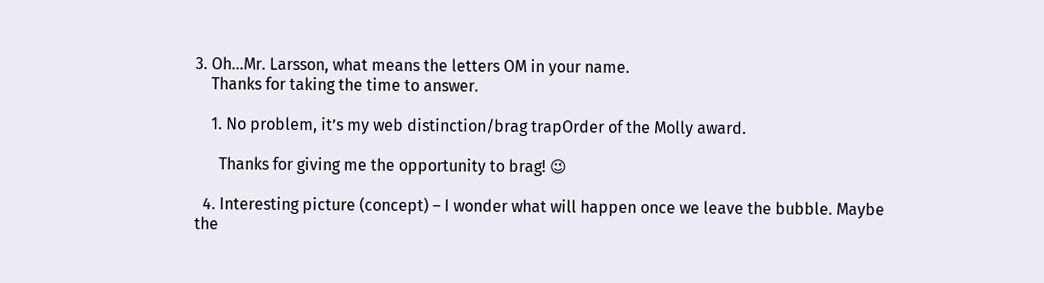3. Oh…Mr. Larsson, what means the letters OM in your name.
    Thanks for taking the time to answer.

    1. No problem, it’s my web distinction/brag trapOrder of the Molly award.

      Thanks for giving me the opportunity to brag! 😉

  4. Interesting picture (concept) – I wonder what will happen once we leave the bubble. Maybe the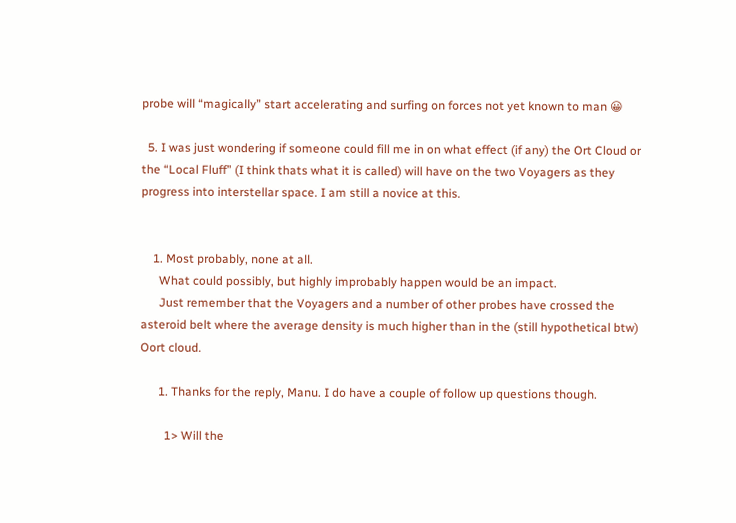probe will “magically” start accelerating and surfing on forces not yet known to man 😀

  5. I was just wondering if someone could fill me in on what effect (if any) the Ort Cloud or the “Local Fluff” (I think thats what it is called) will have on the two Voyagers as they progress into interstellar space. I am still a novice at this.


    1. Most probably, none at all.
      What could possibly, but highly improbably happen would be an impact.
      Just remember that the Voyagers and a number of other probes have crossed the asteroid belt where the average density is much higher than in the (still hypothetical btw) Oort cloud.

      1. Thanks for the reply, Manu. I do have a couple of follow up questions though.

        1> Will the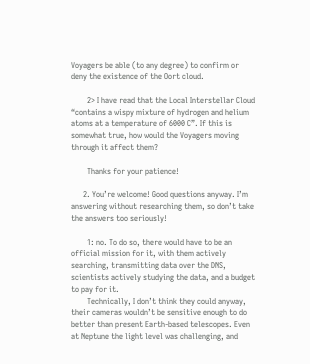Voyagers be able (to any degree) to confirm or deny the existence of the Oort cloud.

        2> I have read that the Local Interstellar Cloud “contains a wispy mixture of hydrogen and helium atoms at a temperature of 6000 C”. If this is somewhat true, how would the Voyagers moving through it affect them?

        Thanks for your patience!

      2. You’re welcome! Good questions anyway. I’m answering without researching them, so don’t take the answers too seriously!

        1: no. To do so, there would have to be an official mission for it, with them actively searching, transmitting data over the DNS, scientists actively studying the data, and a budget to pay for it.
        Technically, I don’t think they could anyway, their cameras wouldn’t be sensitive enough to do better than present Earth-based telescopes. Even at Neptune the light level was challenging, and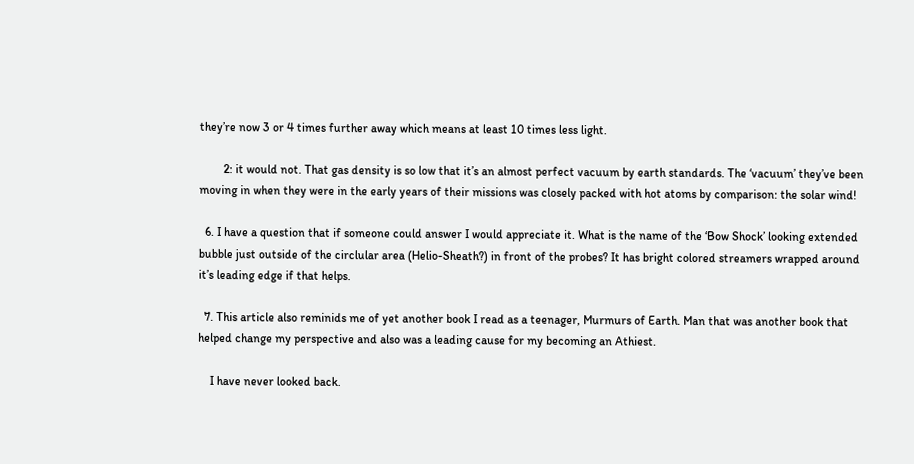they’re now 3 or 4 times further away which means at least 10 times less light.

        2: it would not. That gas density is so low that it’s an almost perfect vacuum by earth standards. The ‘vacuum’ they’ve been moving in when they were in the early years of their missions was closely packed with hot atoms by comparison: the solar wind!

  6. I have a question that if someone could answer I would appreciate it. What is the name of the ‘Bow Shock’ looking extended bubble just outside of the circlular area (Helio-Sheath?) in front of the probes? It has bright colored streamers wrapped around it’s leading edge if that helps.

  7. This article also reminids me of yet another book I read as a teenager, Murmurs of Earth. Man that was another book that helped change my perspective and also was a leading cause for my becoming an Athiest.

    I have never looked back.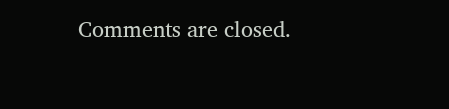Comments are closed.